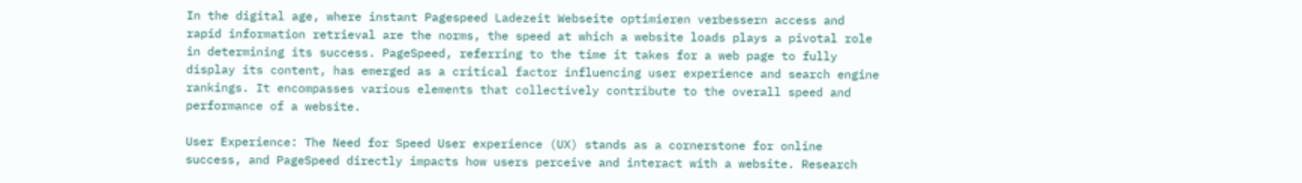In the digital age, where instant Pagespeed Ladezeit Webseite optimieren verbessern access and rapid information retrieval are the norms, the speed at which a website loads plays a pivotal role in determining its success. PageSpeed, referring to the time it takes for a web page to fully display its content, has emerged as a critical factor influencing user experience and search engine rankings. It encompasses various elements that collectively contribute to the overall speed and performance of a website.

User Experience: The Need for Speed User experience (UX) stands as a cornerstone for online success, and PageSpeed directly impacts how users perceive and interact with a website. Research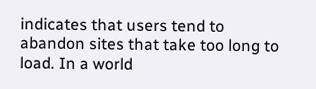indicates that users tend to abandon sites that take too long to load. In a world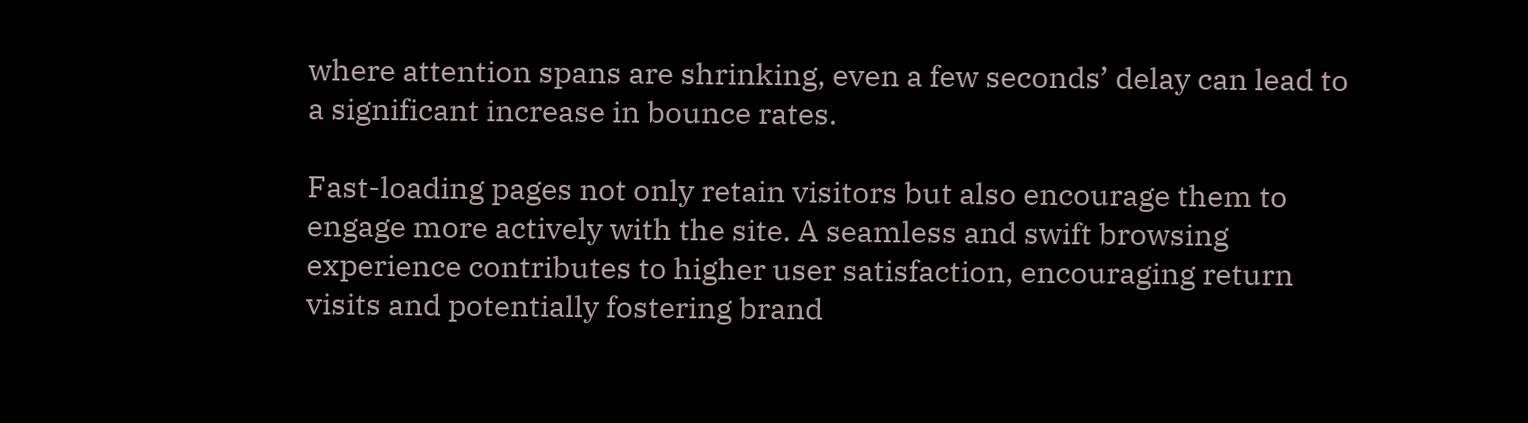where attention spans are shrinking, even a few seconds’ delay can lead to a significant increase in bounce rates.

Fast-loading pages not only retain visitors but also encourage them to engage more actively with the site. A seamless and swift browsing experience contributes to higher user satisfaction, encouraging return visits and potentially fostering brand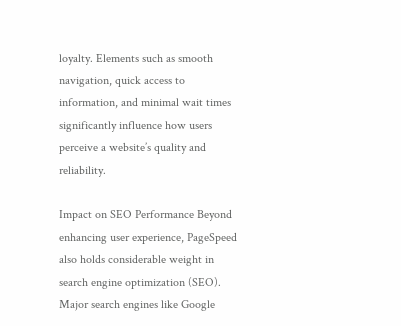loyalty. Elements such as smooth navigation, quick access to information, and minimal wait times significantly influence how users perceive a website’s quality and reliability.

Impact on SEO Performance Beyond enhancing user experience, PageSpeed also holds considerable weight in search engine optimization (SEO). Major search engines like Google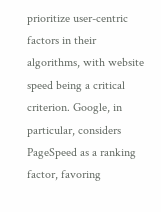prioritize user-centric factors in their algorithms, with website speed being a critical criterion. Google, in particular, considers PageSpeed as a ranking factor, favoring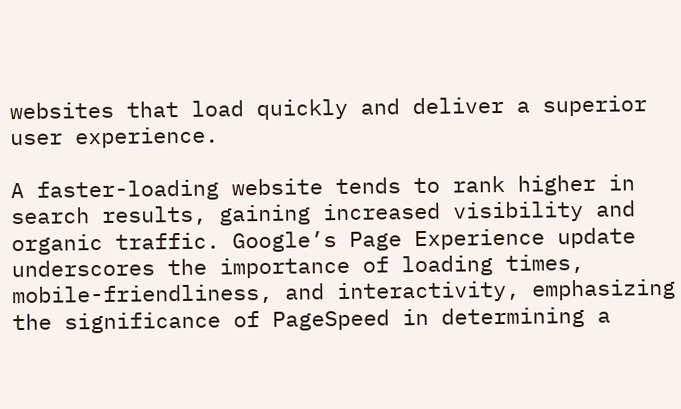websites that load quickly and deliver a superior user experience.

A faster-loading website tends to rank higher in search results, gaining increased visibility and organic traffic. Google’s Page Experience update underscores the importance of loading times, mobile-friendliness, and interactivity, emphasizing the significance of PageSpeed in determining a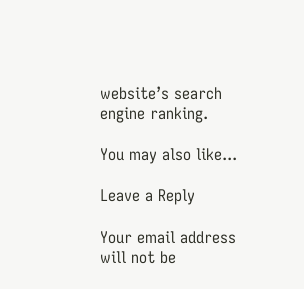website’s search engine ranking.

You may also like...

Leave a Reply

Your email address will not be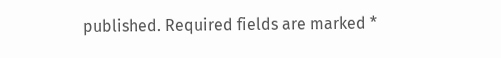published. Required fields are marked *